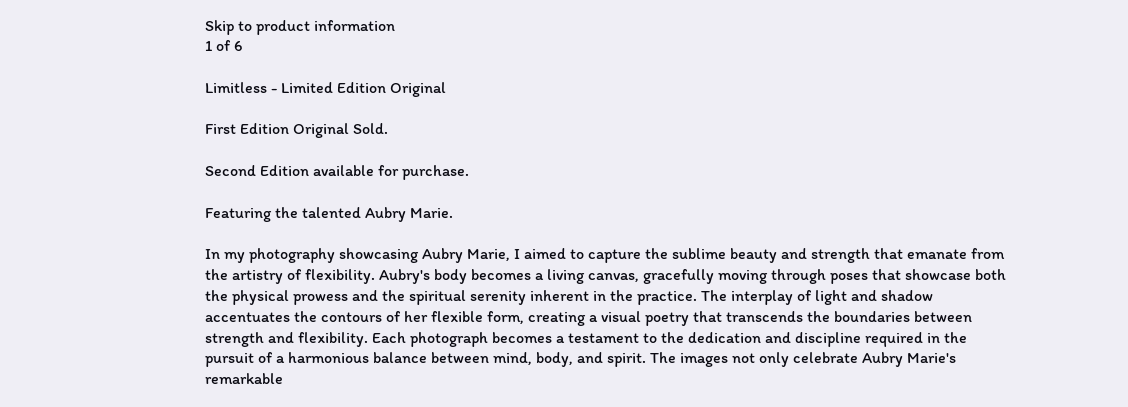Skip to product information
1 of 6

Limitless - Limited Edition Original

First Edition Original Sold.

Second Edition available for purchase.

Featuring the talented Aubry Marie.

In my photography showcasing Aubry Marie, I aimed to capture the sublime beauty and strength that emanate from the artistry of flexibility. Aubry's body becomes a living canvas, gracefully moving through poses that showcase both the physical prowess and the spiritual serenity inherent in the practice. The interplay of light and shadow accentuates the contours of her flexible form, creating a visual poetry that transcends the boundaries between strength and flexibility. Each photograph becomes a testament to the dedication and discipline required in the pursuit of a harmonious balance between mind, body, and spirit. The images not only celebrate Aubry Marie's remarkable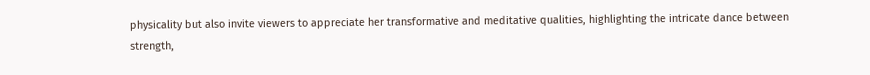physicality but also invite viewers to appreciate her transformative and meditative qualities, highlighting the intricate dance between strength,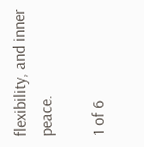flexibility, and inner peace.

1 of 6